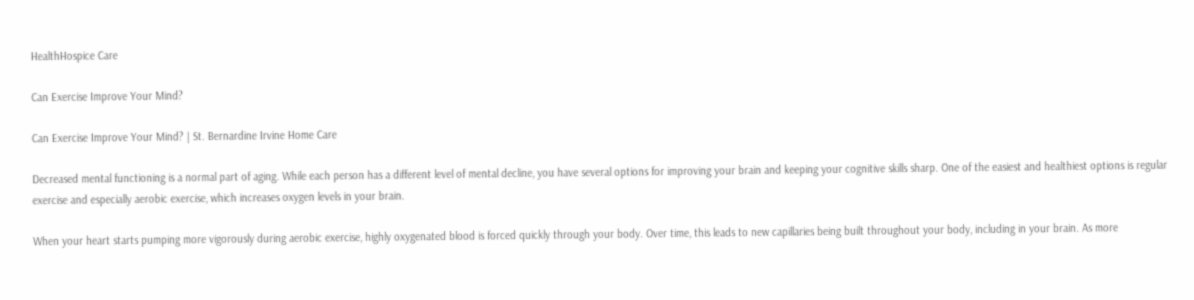HealthHospice Care

Can Exercise Improve Your Mind?

Can Exercise Improve Your Mind? | St. Bernardine Irvine Home Care

Decreased mental functioning is a normal part of aging. While each person has a different level of mental decline, you have several options for improving your brain and keeping your cognitive skills sharp. One of the easiest and healthiest options is regular exercise and especially aerobic exercise, which increases oxygen levels in your brain.

When your heart starts pumping more vigorously during aerobic exercise, highly oxygenated blood is forced quickly through your body. Over time, this leads to new capillaries being built throughout your body, including in your brain. As more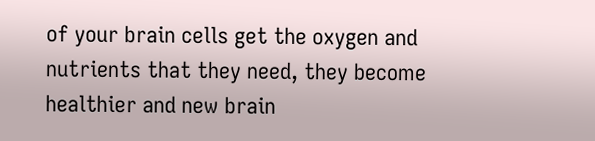of your brain cells get the oxygen and nutrients that they need, they become healthier and new brain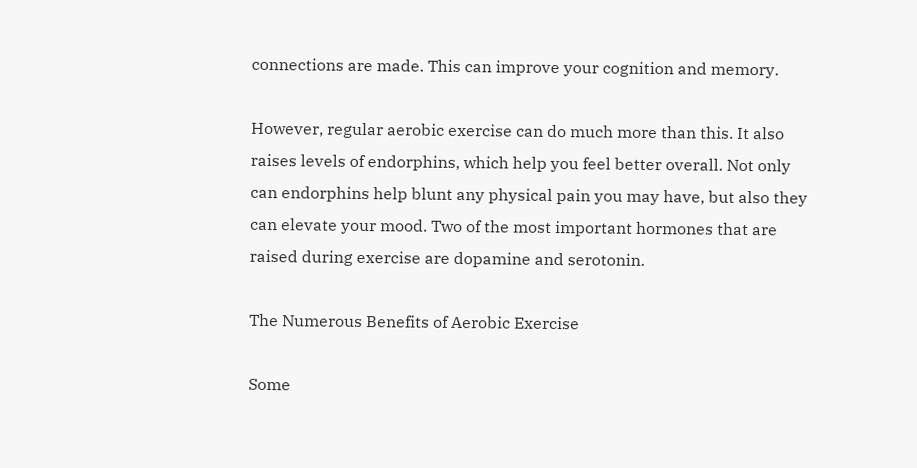connections are made. This can improve your cognition and memory.

However, regular aerobic exercise can do much more than this. It also raises levels of endorphins, which help you feel better overall. Not only can endorphins help blunt any physical pain you may have, but also they can elevate your mood. Two of the most important hormones that are raised during exercise are dopamine and serotonin.

The Numerous Benefits of Aerobic Exercise

Some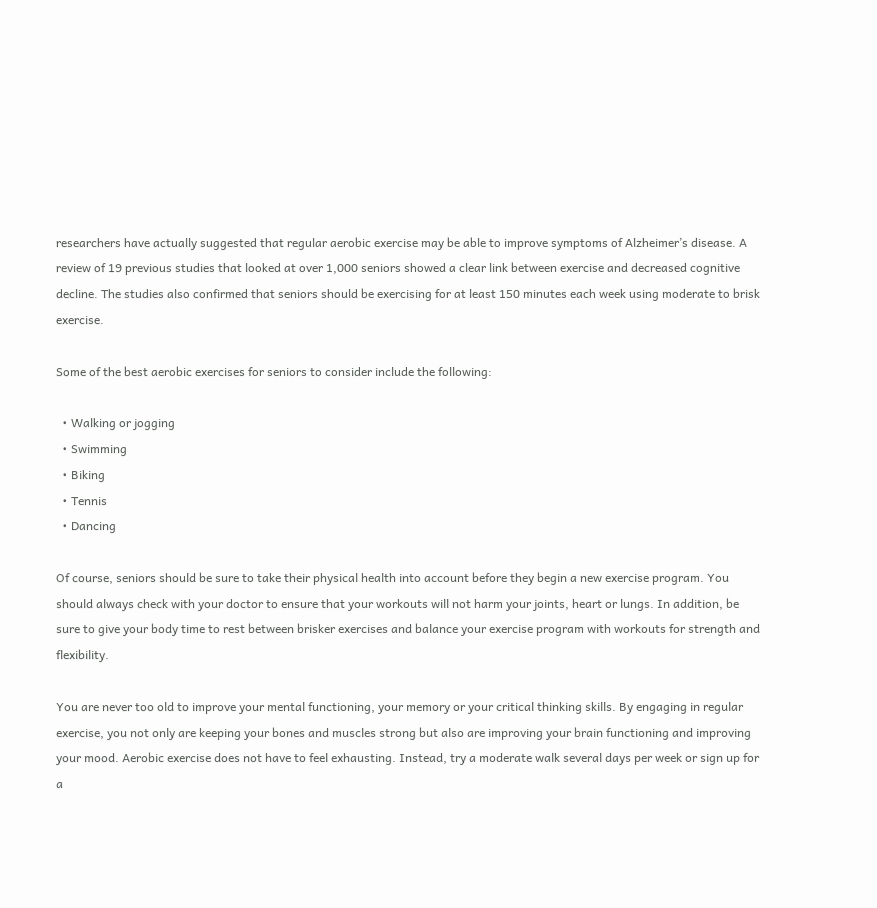researchers have actually suggested that regular aerobic exercise may be able to improve symptoms of Alzheimer’s disease. A review of 19 previous studies that looked at over 1,000 seniors showed a clear link between exercise and decreased cognitive decline. The studies also confirmed that seniors should be exercising for at least 150 minutes each week using moderate to brisk exercise.

Some of the best aerobic exercises for seniors to consider include the following:

  • Walking or jogging
  • Swimming
  • Biking
  • Tennis
  • Dancing

Of course, seniors should be sure to take their physical health into account before they begin a new exercise program. You should always check with your doctor to ensure that your workouts will not harm your joints, heart or lungs. In addition, be sure to give your body time to rest between brisker exercises and balance your exercise program with workouts for strength and flexibility.

You are never too old to improve your mental functioning, your memory or your critical thinking skills. By engaging in regular exercise, you not only are keeping your bones and muscles strong but also are improving your brain functioning and improving your mood. Aerobic exercise does not have to feel exhausting. Instead, try a moderate walk several days per week or sign up for a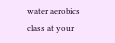water aerobics class at your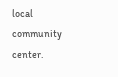local community center.